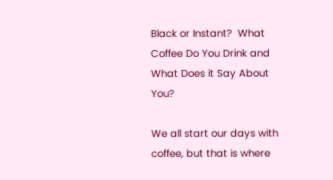Black or Instant?  What Coffee Do You Drink and What Does it Say About You?

We all start our days with coffee, but that is where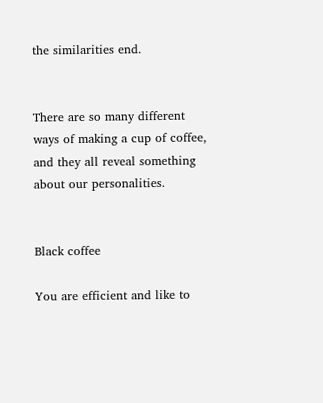the similarities end.


There are so many different ways of making a cup of coffee, and they all reveal something about our personalities.


Black coffee

You are efficient and like to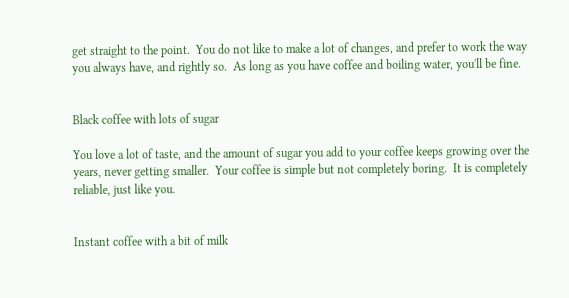get straight to the point.  You do not like to make a lot of changes, and prefer to work the way you always have, and rightly so.  As long as you have coffee and boiling water, you'll be fine.


Black coffee with lots of sugar

You love a lot of taste, and the amount of sugar you add to your coffee keeps growing over the years, never getting smaller.  Your coffee is simple but not completely boring.  It is completely reliable, just like you.


Instant coffee with a bit of milk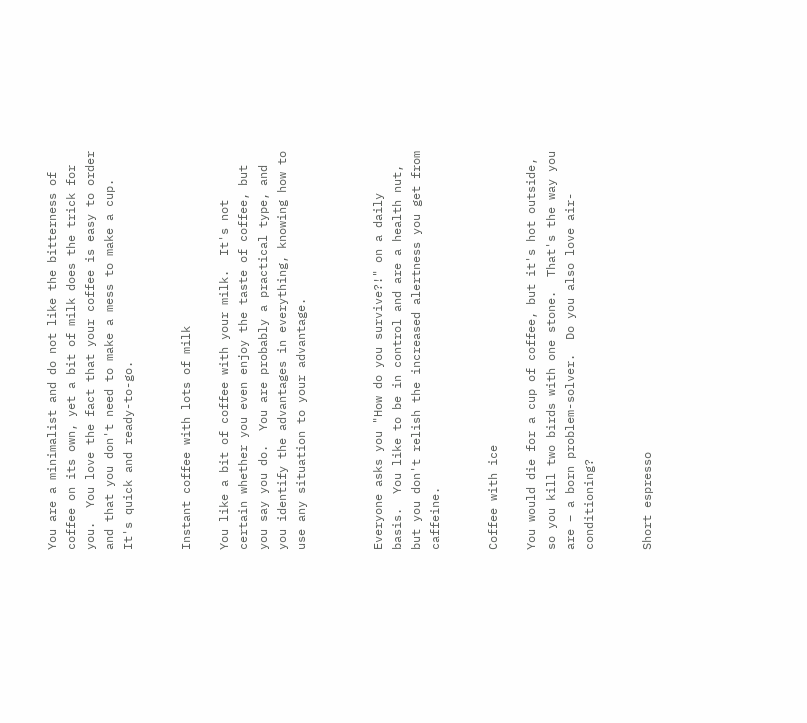You are a minimalist and do not like the bitterness of coffee on its own, yet a bit of milk does the trick for you.  You love the fact that your coffee is easy to order and that you don't need to make a mess to make a cup.  It's quick and ready-to-go.


Instant coffee with lots of milk

You like a bit of coffee with your milk.  It's not certain whether you even enjoy the taste of coffee, but you say you do.  You are probably a practical type, and you identify the advantages in everything, knowing how to use any situation to your advantage.



Everyone asks you "How do you survive?!" on a daily basis.  You like to be in control and are a health nut, but you don't relish the increased alertness you get from caffeine.


Coffee with ice

You would die for a cup of coffee, but it's hot outside, so you kill two birds with one stone.  That's the way you are – a born problem-solver.  Do you also love air-conditioning?


Short espresso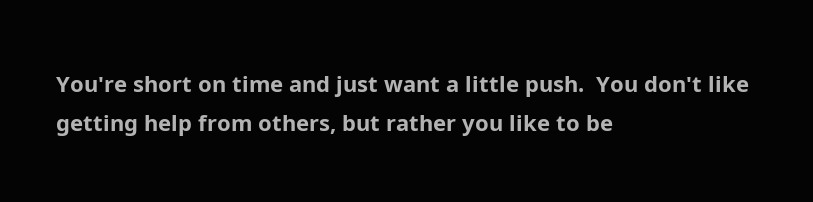You're short on time and just want a little push.  You don't like getting help from others, but rather you like to be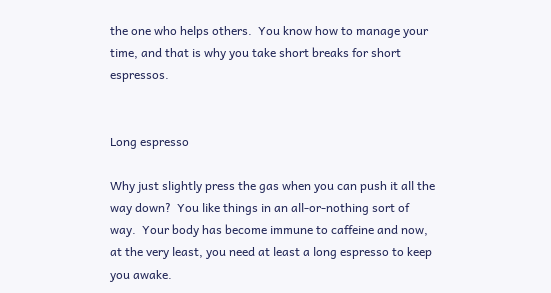the one who helps others.  You know how to manage your time, and that is why you take short breaks for short espressos.


Long espresso

Why just slightly press the gas when you can push it all the way down?  You like things in an all-or-nothing sort of way.  Your body has become immune to caffeine and now, at the very least, you need at least a long espresso to keep you awake.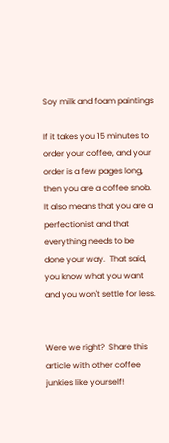Soy milk and foam paintings

If it takes you 15 minutes to order your coffee, and your order is a few pages long, then you are a coffee snob.  It also means that you are a perfectionist and that everything needs to be done your way.  That said, you know what you want and you won't settle for less.


Were we right?  Share this article with other coffee junkies like yourself!